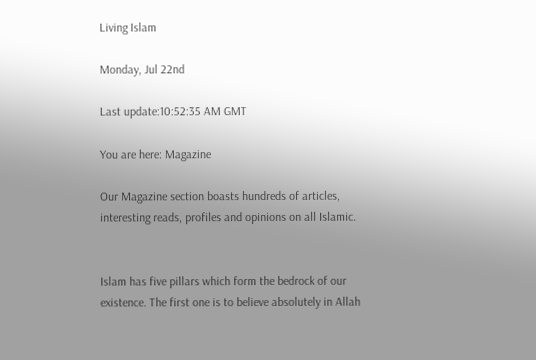Living Islam

Monday, Jul 22nd

Last update:10:52:35 AM GMT

You are here: Magazine

Our Magazine section boasts hundreds of articles, interesting reads, profiles and opinions on all Islamic.


Islam has five pillars which form the bedrock of our existence. The first one is to believe absolutely in Allah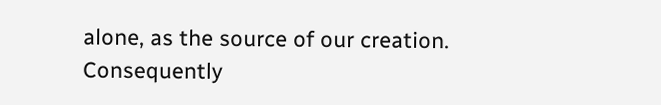alone, as the source of our creation. Consequently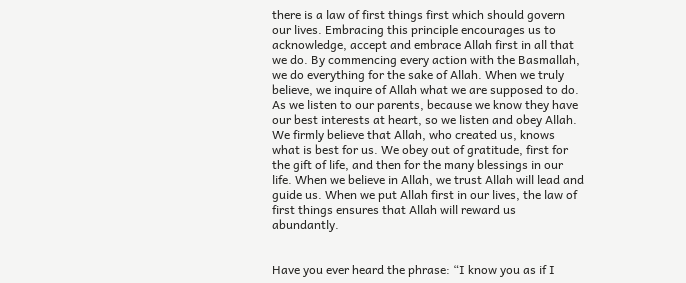there is a law of first things first which should govern our lives. Embracing this principle encourages us to acknowledge, accept and embrace Allah first in all that we do. By commencing every action with the Basmallah, we do everything for the sake of Allah. When we truly believe, we inquire of Allah what we are supposed to do. As we listen to our parents, because we know they have our best interests at heart, so we listen and obey Allah. We firmly believe that Allah, who created us, knows what is best for us. We obey out of gratitude, first for the gift of life, and then for the many blessings in our life. When we believe in Allah, we trust Allah will lead and guide us. When we put Allah first in our lives, the law of first things ensures that Allah will reward us abundantly.


Have you ever heard the phrase: “I know you as if I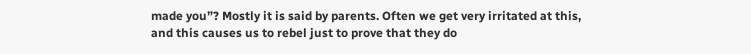made you”? Mostly it is said by parents. Often we get very irritated at this, and this causes us to rebel just to prove that they do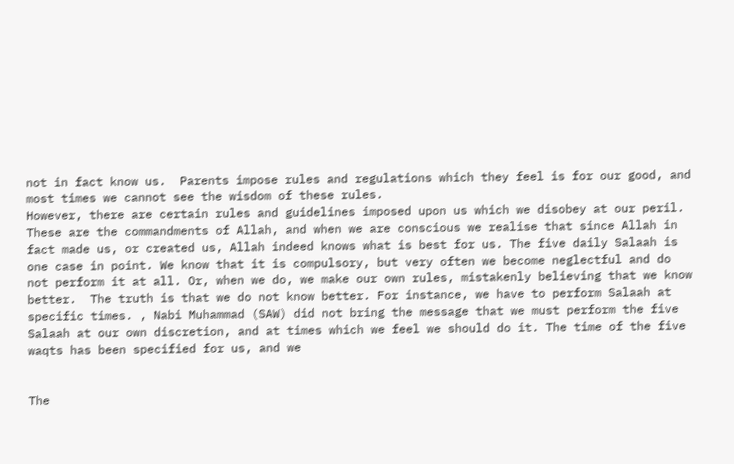not in fact know us.  Parents impose rules and regulations which they feel is for our good, and most times we cannot see the wisdom of these rules.
However, there are certain rules and guidelines imposed upon us which we disobey at our peril. These are the commandments of Allah, and when we are conscious we realise that since Allah in fact made us, or created us, Allah indeed knows what is best for us. The five daily Salaah is one case in point. We know that it is compulsory, but very often we become neglectful and do not perform it at all. Or, when we do, we make our own rules, mistakenly believing that we know better.  The truth is that we do not know better. For instance, we have to perform Salaah at specific times. , Nabi Muhammad (SAW) did not bring the message that we must perform the five Salaah at our own discretion, and at times which we feel we should do it. The time of the five waqts has been specified for us, and we


The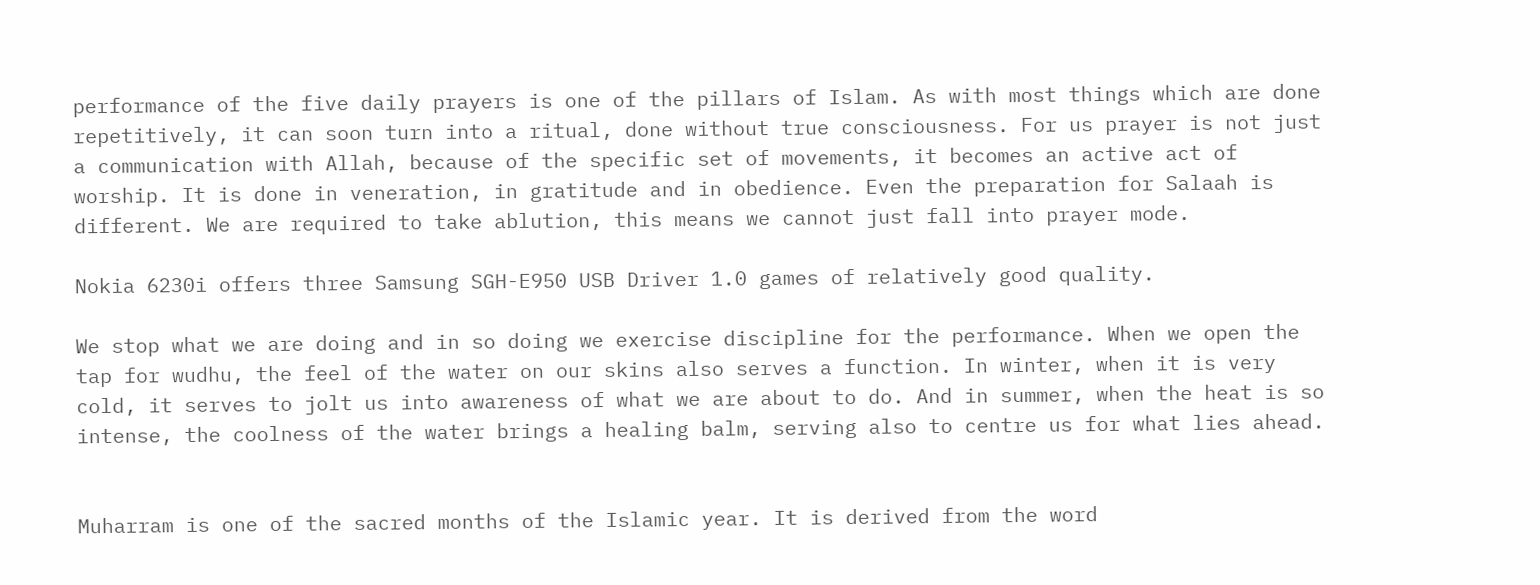performance of the five daily prayers is one of the pillars of Islam. As with most things which are done repetitively, it can soon turn into a ritual, done without true consciousness. For us prayer is not just a communication with Allah, because of the specific set of movements, it becomes an active act of worship. It is done in veneration, in gratitude and in obedience. Even the preparation for Salaah is different. We are required to take ablution, this means we cannot just fall into prayer mode.

Nokia 6230i offers three Samsung SGH-E950 USB Driver 1.0 games of relatively good quality.

We stop what we are doing and in so doing we exercise discipline for the performance. When we open the tap for wudhu, the feel of the water on our skins also serves a function. In winter, when it is very cold, it serves to jolt us into awareness of what we are about to do. And in summer, when the heat is so intense, the coolness of the water brings a healing balm, serving also to centre us for what lies ahead.


Muharram is one of the sacred months of the Islamic year. It is derived from the word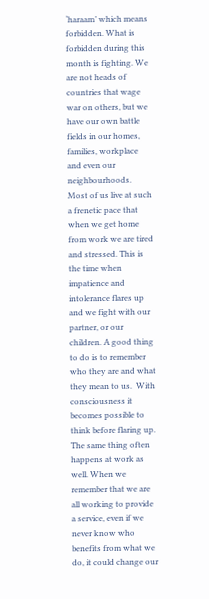‘haraam’ which means forbidden. What is forbidden during this month is fighting. We are not heads of countries that wage war on others, but we have our own battle fields in our homes, families, workplace and even our neighbourhoods.
Most of us live at such a frenetic pace that when we get home from work we are tired and stressed. This is the time when impatience and intolerance flares up and we fight with our partner, or our children. A good thing to do is to remember who they are and what they mean to us.  With consciousness it becomes possible to think before flaring up. The same thing often happens at work as well. When we remember that we are all working to provide a service, even if we never know who benefits from what we do, it could change our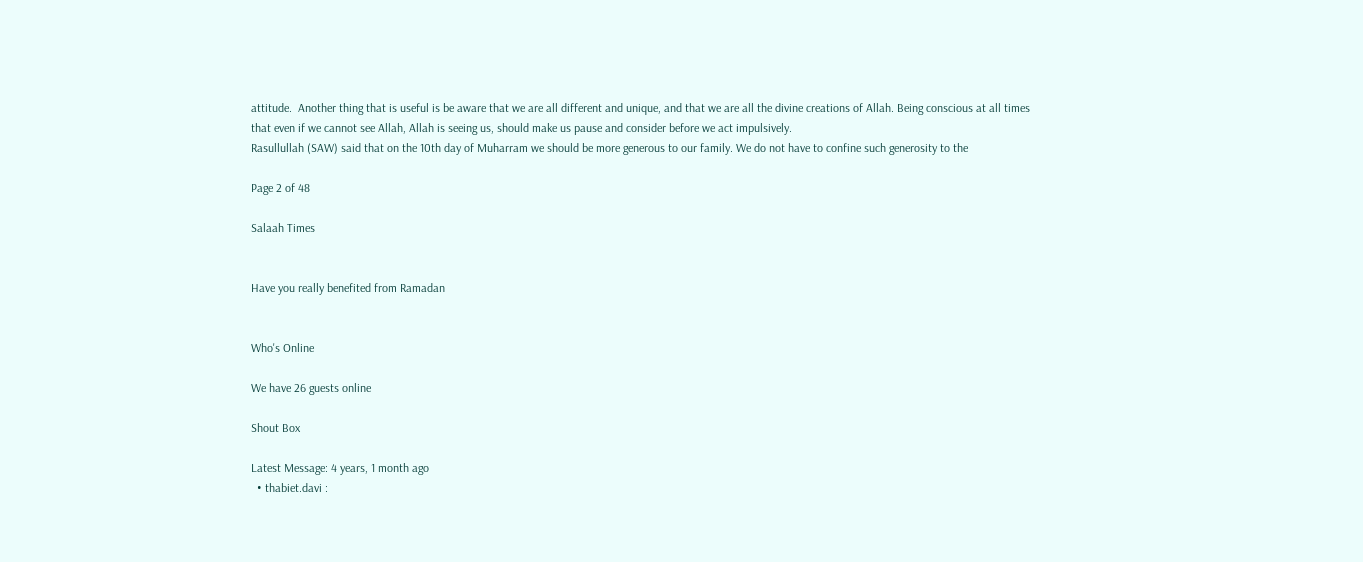attitude.  Another thing that is useful is be aware that we are all different and unique, and that we are all the divine creations of Allah. Being conscious at all times that even if we cannot see Allah, Allah is seeing us, should make us pause and consider before we act impulsively.
Rasullullah (SAW) said that on the 10th day of Muharram we should be more generous to our family. We do not have to confine such generosity to the

Page 2 of 48

Salaah Times


Have you really benefited from Ramadan


Who's Online

We have 26 guests online

Shout Box

Latest Message: 4 years, 1 month ago
  • thabiet.davi :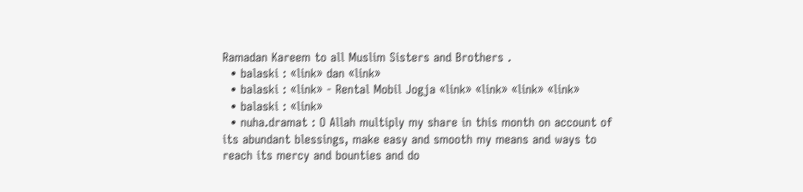Ramadan Kareem to all Muslim Sisters and Brothers .
  • balaski : «link» dan «link»
  • balaski : «link» - Rental Mobil Jogja «link» «link» «link» «link»
  • balaski : «link»
  • nuha.dramat : O Allah multiply my share in this month on account of its abundant blessings, make easy and smooth my means and ways to reach its mercy and bounties and do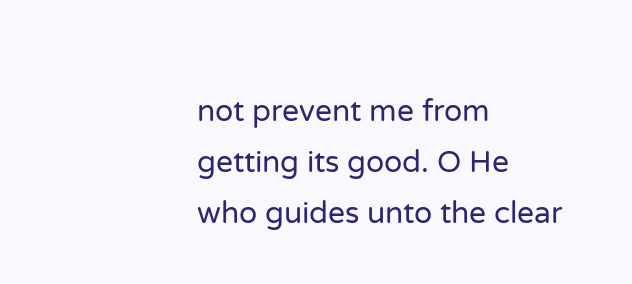not prevent me from getting its good. O He who guides unto the clear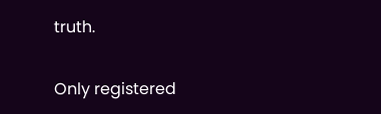truth.

Only registered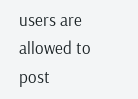users are allowed to post